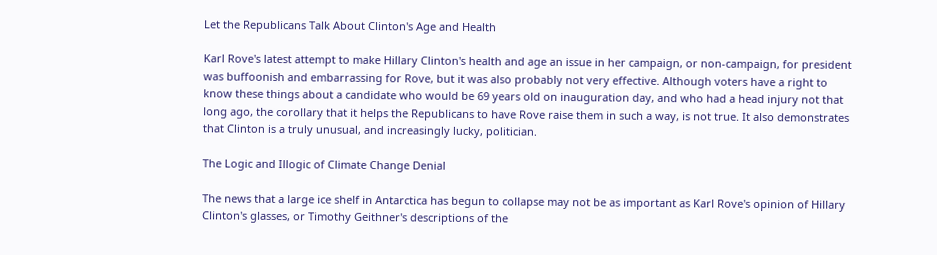Let the Republicans Talk About Clinton's Age and Health

Karl Rove's latest attempt to make Hillary Clinton's health and age an issue in her campaign, or non-campaign, for president was buffoonish and embarrassing for Rove, but it was also probably not very effective. Although voters have a right to know these things about a candidate who would be 69 years old on inauguration day, and who had a head injury not that long ago, the corollary that it helps the Republicans to have Rove raise them in such a way, is not true. It also demonstrates that Clinton is a truly unusual, and increasingly lucky, politician.

The Logic and Illogic of Climate Change Denial

The news that a large ice shelf in Antarctica has begun to collapse may not be as important as Karl Rove's opinion of Hillary Clinton's glasses, or Timothy Geithner's descriptions of the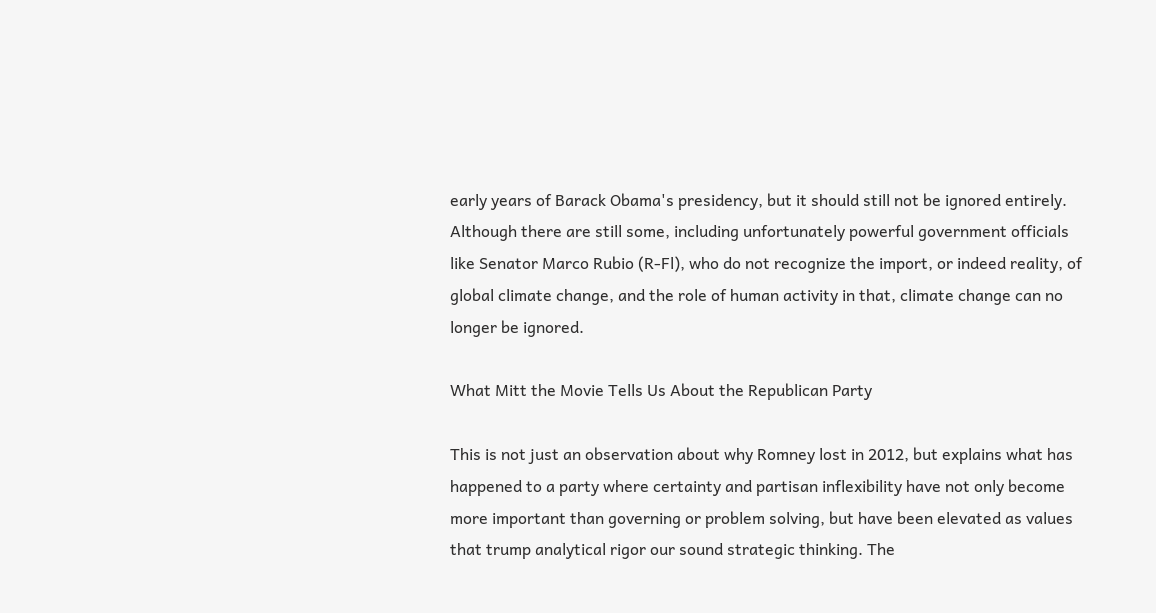early years of Barack Obama's presidency, but it should still not be ignored entirely. Although there are still some, including unfortunately powerful government officials like Senator Marco Rubio (R-Fl), who do not recognize the import, or indeed reality, of global climate change, and the role of human activity in that, climate change can no longer be ignored.

What Mitt the Movie Tells Us About the Republican Party

This is not just an observation about why Romney lost in 2012, but explains what has happened to a party where certainty and partisan inflexibility have not only become more important than governing or problem solving, but have been elevated as values that trump analytical rigor our sound strategic thinking. The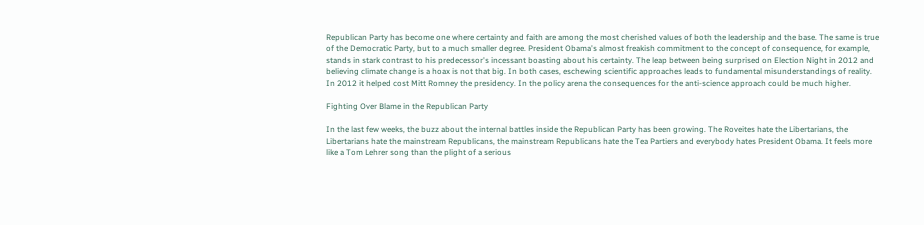Republican Party has become one where certainty and faith are among the most cherished values of both the leadership and the base. The same is true of the Democratic Party, but to a much smaller degree. President Obama's almost freakish commitment to the concept of consequence, for example, stands in stark contrast to his predecessor's incessant boasting about his certainty. The leap between being surprised on Election Night in 2012 and believing climate change is a hoax is not that big. In both cases, eschewing scientific approaches leads to fundamental misunderstandings of reality. In 2012 it helped cost Mitt Romney the presidency. In the policy arena the consequences for the anti-science approach could be much higher.

Fighting Over Blame in the Republican Party

In the last few weeks, the buzz about the internal battles inside the Republican Party has been growing. The Roveites hate the Libertarians, the Libertarians hate the mainstream Republicans, the mainstream Republicans hate the Tea Partiers and everybody hates President Obama. It feels more like a Tom Lehrer song than the plight of a serious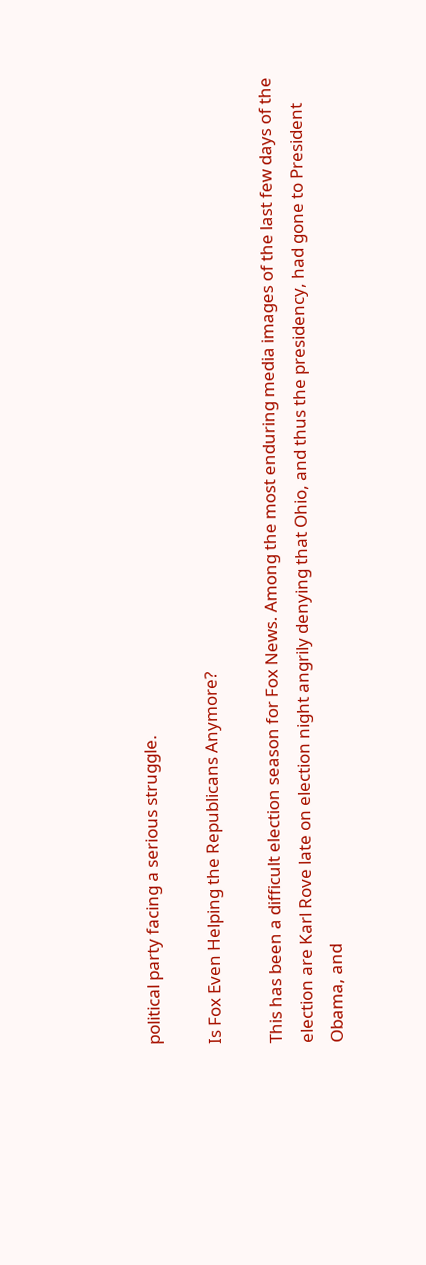political party facing a serious struggle.

Is Fox Even Helping the Republicans Anymore?

This has been a difficult election season for Fox News. Among the most enduring media images of the last few days of the election are Karl Rove late on election night angrily denying that Ohio, and thus the presidency, had gone to President Obama, and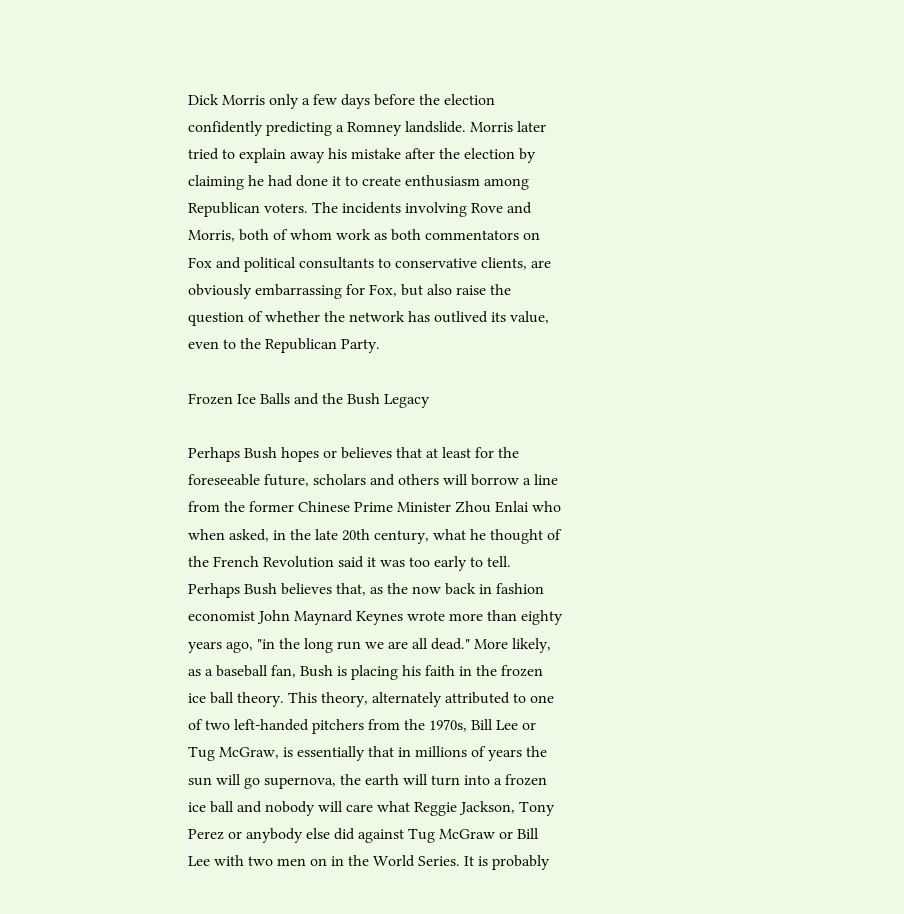Dick Morris only a few days before the election confidently predicting a Romney landslide. Morris later tried to explain away his mistake after the election by claiming he had done it to create enthusiasm among Republican voters. The incidents involving Rove and Morris, both of whom work as both commentators on Fox and political consultants to conservative clients, are obviously embarrassing for Fox, but also raise the question of whether the network has outlived its value, even to the Republican Party.

Frozen Ice Balls and the Bush Legacy

Perhaps Bush hopes or believes that at least for the foreseeable future, scholars and others will borrow a line from the former Chinese Prime Minister Zhou Enlai who when asked, in the late 20th century, what he thought of the French Revolution said it was too early to tell. Perhaps Bush believes that, as the now back in fashion economist John Maynard Keynes wrote more than eighty years ago, "in the long run we are all dead." More likely, as a baseball fan, Bush is placing his faith in the frozen ice ball theory. This theory, alternately attributed to one of two left-handed pitchers from the 1970s, Bill Lee or Tug McGraw, is essentially that in millions of years the sun will go supernova, the earth will turn into a frozen ice ball and nobody will care what Reggie Jackson, Tony Perez or anybody else did against Tug McGraw or Bill Lee with two men on in the World Series. It is probably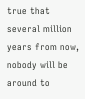true that several million years from now, nobody will be around to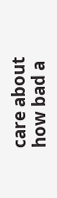care about how bad a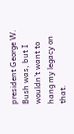president George W. Bush was, but I wouldn't want to hang my legacy on that.